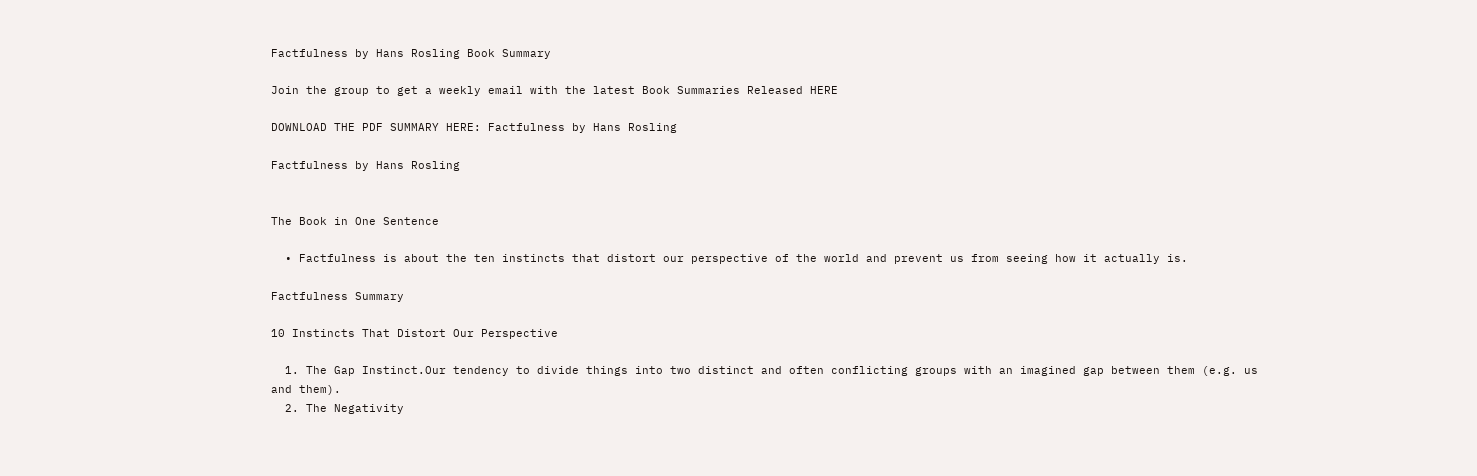Factfulness by Hans Rosling Book Summary

Join the group to get a weekly email with the latest Book Summaries Released HERE

DOWNLOAD THE PDF SUMMARY HERE: Factfulness by Hans Rosling

Factfulness by Hans Rosling


The Book in One Sentence

  • Factfulness is about the ten instincts that distort our perspective of the world and prevent us from seeing how it actually is.

Factfulness Summary

10 Instincts That Distort Our Perspective

  1. The Gap Instinct.Our tendency to divide things into two distinct and often conflicting groups with an imagined gap between them (e.g. us and them).
  2. The Negativity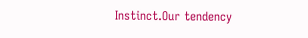Instinct.Our tendency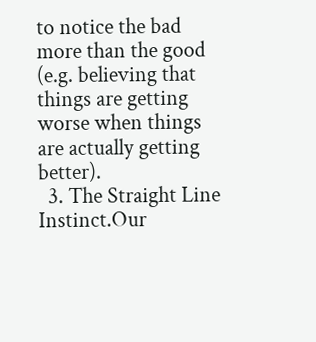to notice the bad more than the good (e.g. believing that things are getting worse when things are actually getting better).
  3. The Straight Line Instinct.Our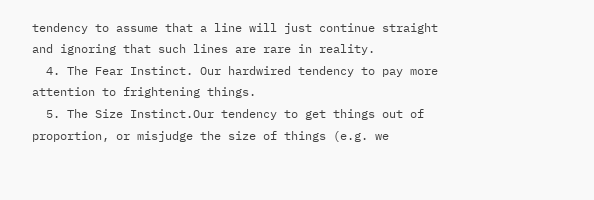tendency to assume that a line will just continue straight and ignoring that such lines are rare in reality.
  4. The Fear Instinct. Our hardwired tendency to pay more attention to frightening things.
  5. The Size Instinct.Our tendency to get things out of proportion, or misjudge the size of things (e.g. we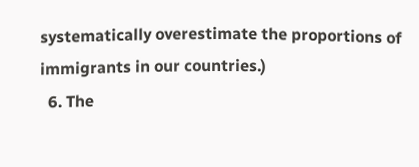systematically overestimate the proportions of immigrants in our countries.)
  6. The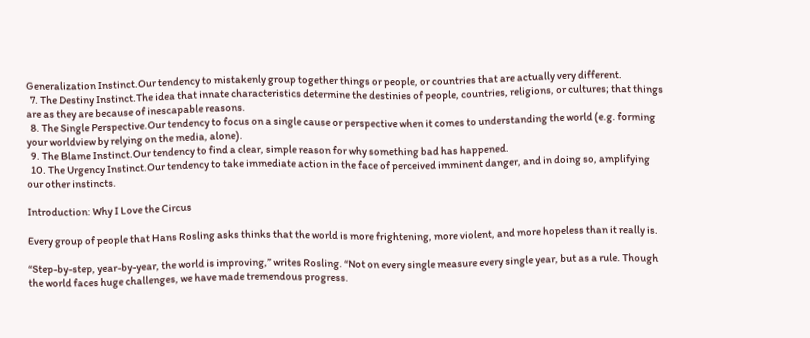Generalization Instinct.Our tendency to mistakenly group together things or people, or countries that are actually very different.
  7. The Destiny Instinct.The idea that innate characteristics determine the destinies of people, countries, religions, or cultures; that things are as they are because of inescapable reasons.
  8. The Single Perspective.Our tendency to focus on a single cause or perspective when it comes to understanding the world (e.g. forming your worldview by relying on the media, alone).
  9. The Blame Instinct.Our tendency to find a clear, simple reason for why something bad has happened.
  10. The Urgency Instinct.Our tendency to take immediate action in the face of perceived imminent danger, and in doing so, amplifying our other instincts.

Introduction: Why I Love the Circus

Every group of people that Hans Rosling asks thinks that the world is more frightening, more violent, and more hopeless than it really is.

“Step-by-step, year-by-year, the world is improving,” writes Rosling. “Not on every single measure every single year, but as a rule. Though the world faces huge challenges, we have made tremendous progress.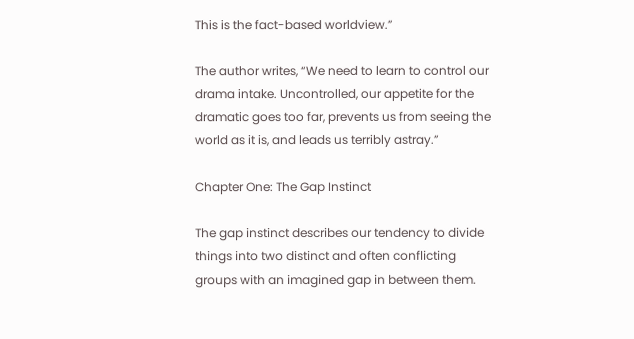This is the fact-based worldview.”

The author writes, “We need to learn to control our drama intake. Uncontrolled, our appetite for the dramatic goes too far, prevents us from seeing the world as it is, and leads us terribly astray.”

Chapter One: The Gap Instinct

The gap instinct describes our tendency to divide things into two distinct and often conflicting groups with an imagined gap in between them.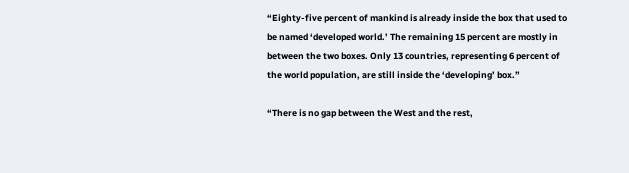“Eighty-five percent of mankind is already inside the box that used to be named ‘developed world.’ The remaining 15 percent are mostly in between the two boxes. Only 13 countries, representing 6 percent of the world population, are still inside the ‘developing’ box.”

“There is no gap between the West and the rest,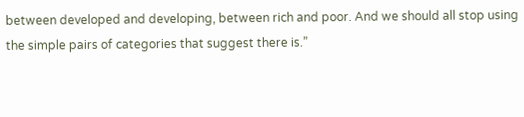between developed and developing, between rich and poor. And we should all stop using the simple pairs of categories that suggest there is.”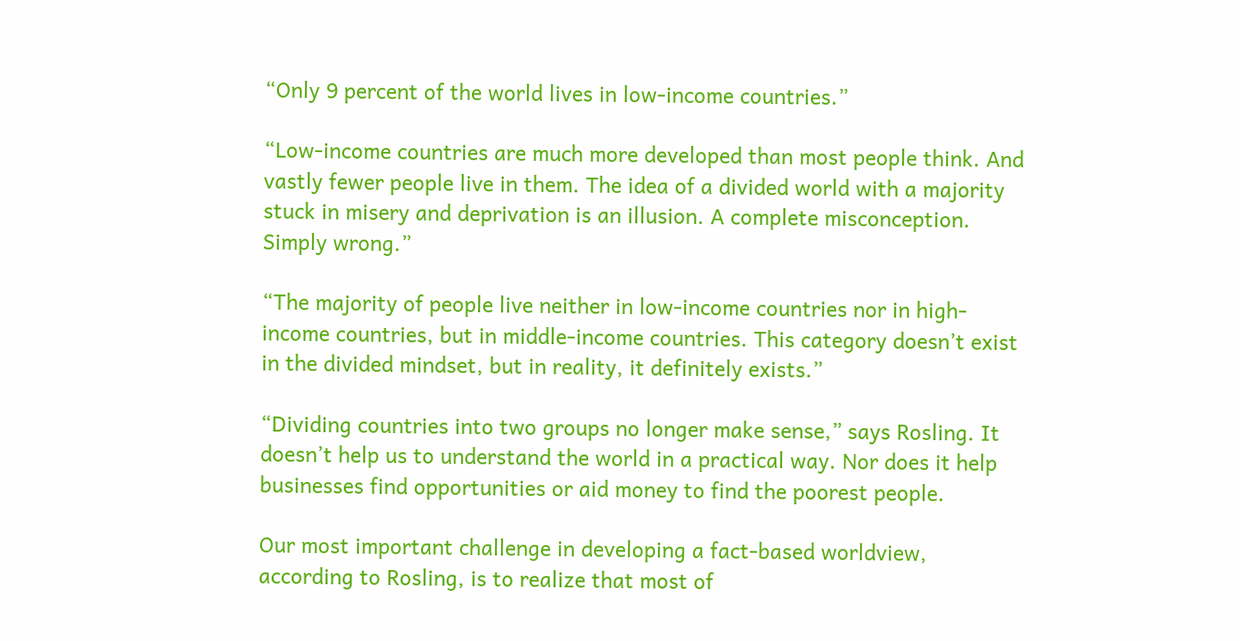“Only 9 percent of the world lives in low-income countries.”

“Low-income countries are much more developed than most people think. And vastly fewer people live in them. The idea of a divided world with a majority stuck in misery and deprivation is an illusion. A complete misconception. Simply wrong.”

“The majority of people live neither in low-income countries nor in high-income countries, but in middle-income countries. This category doesn’t exist in the divided mindset, but in reality, it definitely exists.”

“Dividing countries into two groups no longer make sense,” says Rosling. It doesn’t help us to understand the world in a practical way. Nor does it help businesses find opportunities or aid money to find the poorest people.

Our most important challenge in developing a fact-based worldview, according to Rosling, is to realize that most of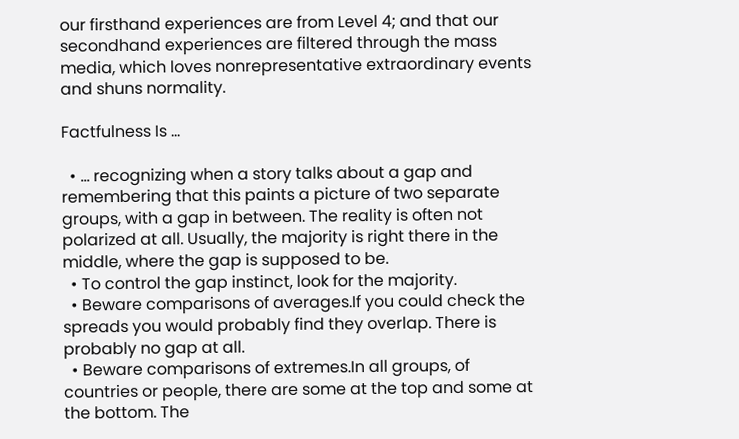our firsthand experiences are from Level 4; and that our secondhand experiences are filtered through the mass media, which loves nonrepresentative extraordinary events and shuns normality.

Factfulness Is …

  • … recognizing when a story talks about a gap and remembering that this paints a picture of two separate groups, with a gap in between. The reality is often not polarized at all. Usually, the majority is right there in the middle, where the gap is supposed to be.
  • To control the gap instinct, look for the majority.
  • Beware comparisons of averages.If you could check the spreads you would probably find they overlap. There is probably no gap at all.
  • Beware comparisons of extremes.In all groups, of countries or people, there are some at the top and some at the bottom. The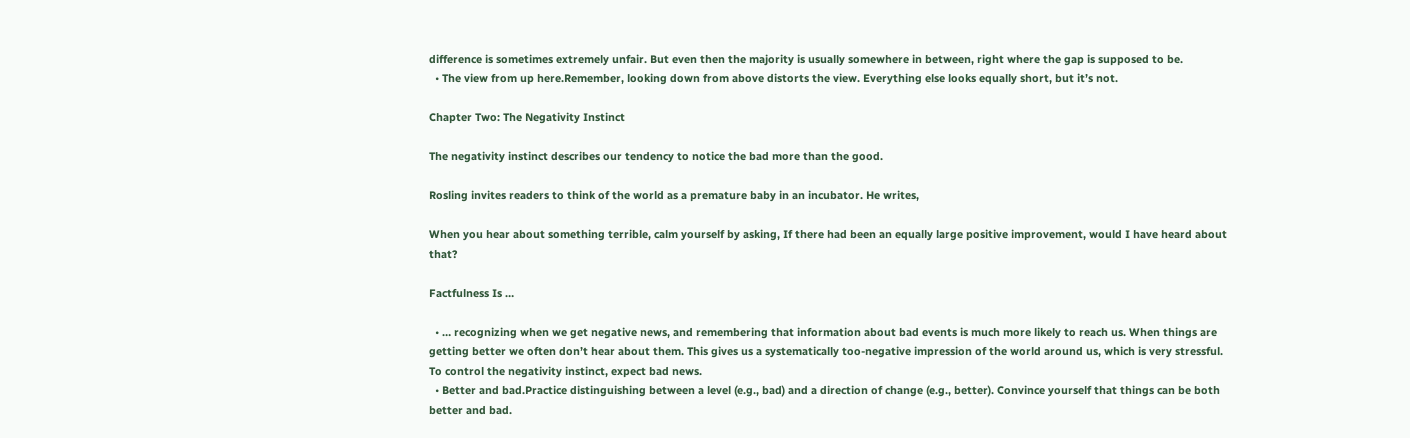difference is sometimes extremely unfair. But even then the majority is usually somewhere in between, right where the gap is supposed to be.
  • The view from up here.Remember, looking down from above distorts the view. Everything else looks equally short, but it’s not.

Chapter Two: The Negativity Instinct

The negativity instinct describes our tendency to notice the bad more than the good.

Rosling invites readers to think of the world as a premature baby in an incubator. He writes,

When you hear about something terrible, calm yourself by asking, If there had been an equally large positive improvement, would I have heard about that?

Factfulness Is …

  • … recognizing when we get negative news, and remembering that information about bad events is much more likely to reach us. When things are getting better we often don’t hear about them. This gives us a systematically too-negative impression of the world around us, which is very stressful. To control the negativity instinct, expect bad news.
  • Better and bad.Practice distinguishing between a level (e.g., bad) and a direction of change (e.g., better). Convince yourself that things can be both better and bad.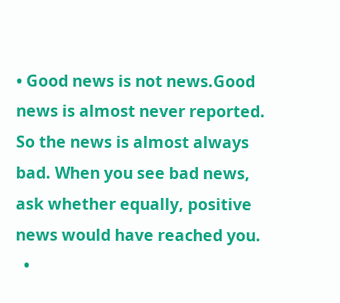• Good news is not news.Good news is almost never reported. So the news is almost always bad. When you see bad news, ask whether equally, positive news would have reached you.
  •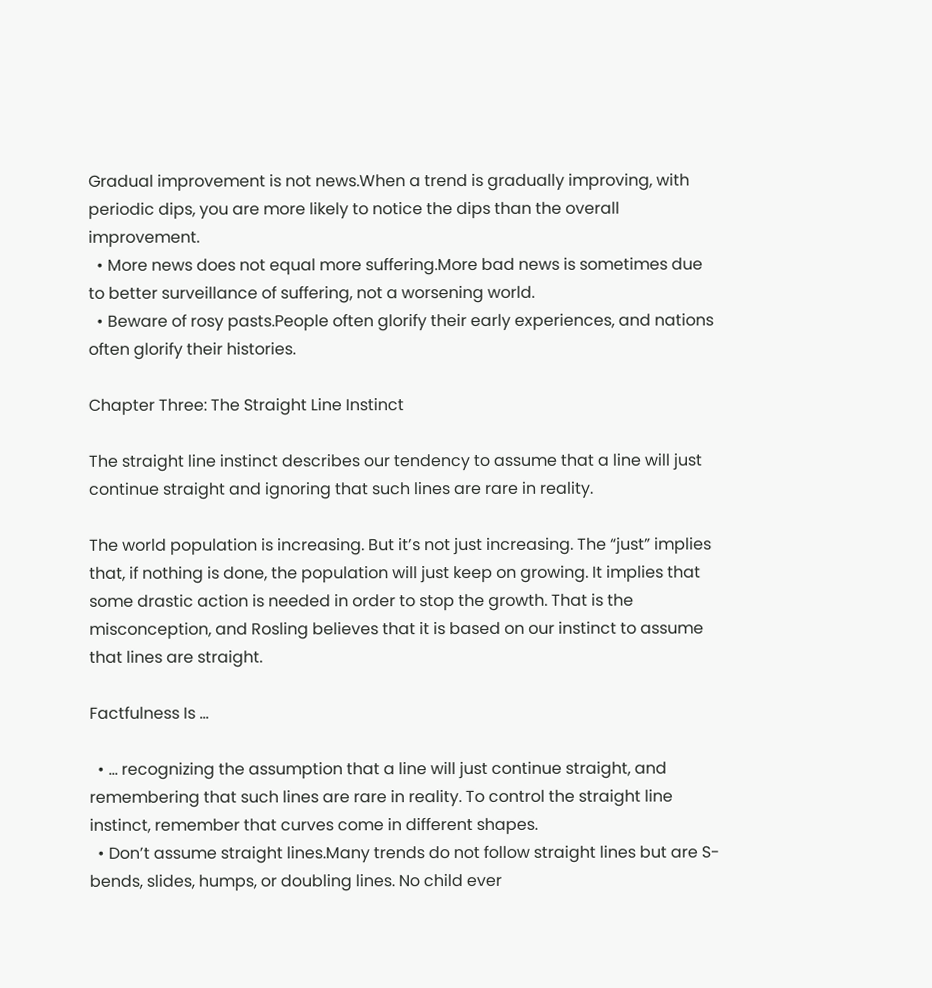Gradual improvement is not news.When a trend is gradually improving, with periodic dips, you are more likely to notice the dips than the overall improvement.
  • More news does not equal more suffering.More bad news is sometimes due to better surveillance of suffering, not a worsening world.
  • Beware of rosy pasts.People often glorify their early experiences, and nations often glorify their histories.

Chapter Three: The Straight Line Instinct

The straight line instinct describes our tendency to assume that a line will just continue straight and ignoring that such lines are rare in reality.

The world population is increasing. But it’s not just increasing. The “just” implies that, if nothing is done, the population will just keep on growing. It implies that some drastic action is needed in order to stop the growth. That is the misconception, and Rosling believes that it is based on our instinct to assume that lines are straight.

Factfulness Is …

  • … recognizing the assumption that a line will just continue straight, and remembering that such lines are rare in reality. To control the straight line instinct, remember that curves come in different shapes.
  • Don’t assume straight lines.Many trends do not follow straight lines but are S-bends, slides, humps, or doubling lines. No child ever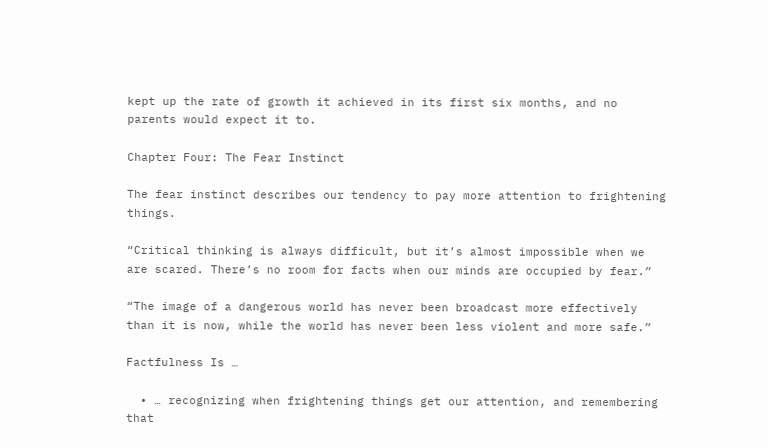kept up the rate of growth it achieved in its first six months, and no parents would expect it to.

Chapter Four: The Fear Instinct

The fear instinct describes our tendency to pay more attention to frightening things.

“Critical thinking is always difficult, but it’s almost impossible when we are scared. There’s no room for facts when our minds are occupied by fear.”

“The image of a dangerous world has never been broadcast more effectively than it is now, while the world has never been less violent and more safe.”

Factfulness Is …

  • … recognizing when frightening things get our attention, and remembering that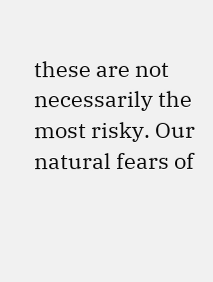these are not necessarily the most risky. Our natural fears of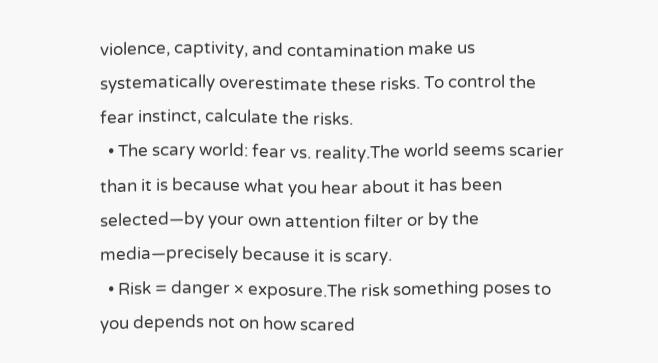violence, captivity, and contamination make us systematically overestimate these risks. To control the fear instinct, calculate the risks.
  • The scary world: fear vs. reality.The world seems scarier than it is because what you hear about it has been selected—by your own attention filter or by the media—precisely because it is scary.
  • Risk = danger × exposure.The risk something poses to you depends not on how scared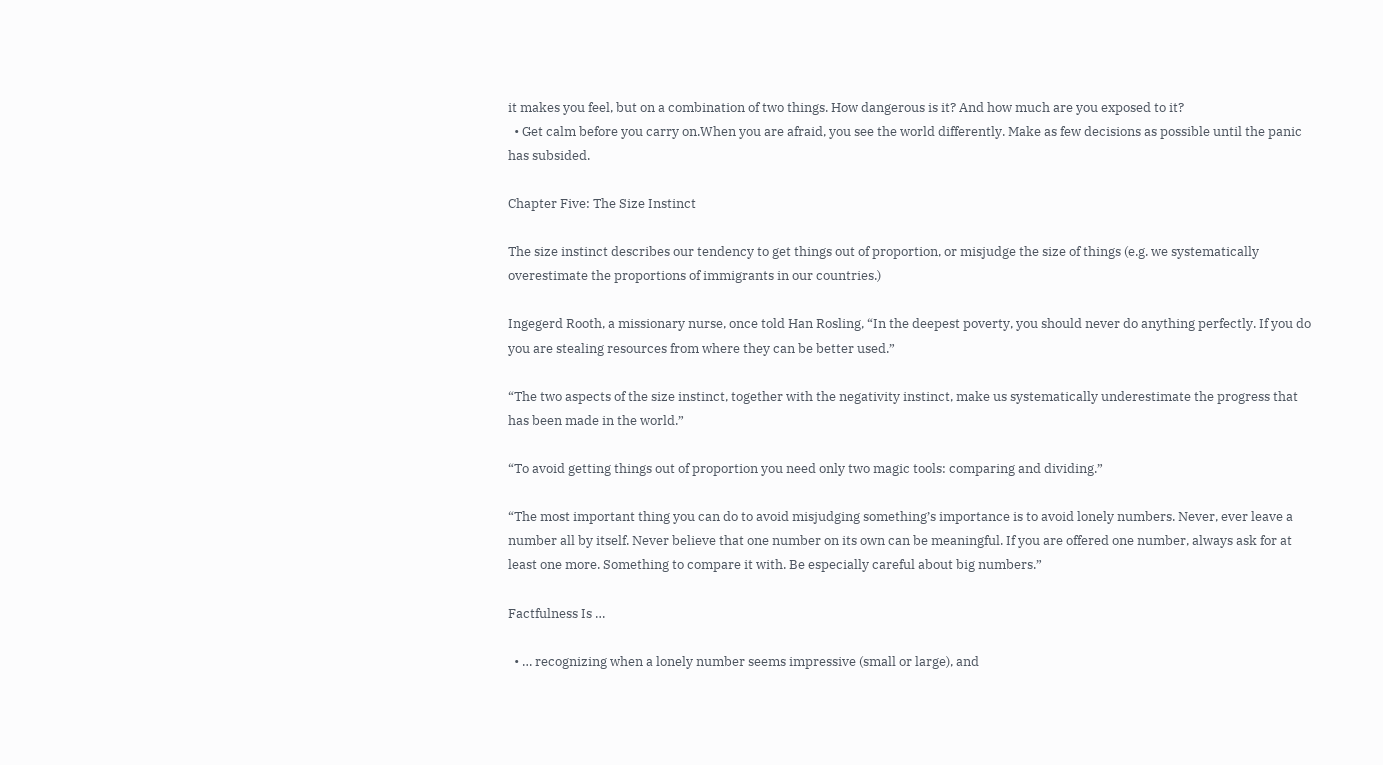it makes you feel, but on a combination of two things. How dangerous is it? And how much are you exposed to it?
  • Get calm before you carry on.When you are afraid, you see the world differently. Make as few decisions as possible until the panic has subsided.

Chapter Five: The Size Instinct

The size instinct describes our tendency to get things out of proportion, or misjudge the size of things (e.g. we systematically overestimate the proportions of immigrants in our countries.)

Ingegerd Rooth, a missionary nurse, once told Han Rosling, “In the deepest poverty, you should never do anything perfectly. If you do you are stealing resources from where they can be better used.”

“The two aspects of the size instinct, together with the negativity instinct, make us systematically underestimate the progress that has been made in the world.”

“To avoid getting things out of proportion you need only two magic tools: comparing and dividing.”

“The most important thing you can do to avoid misjudging something’s importance is to avoid lonely numbers. Never, ever leave a number all by itself. Never believe that one number on its own can be meaningful. If you are offered one number, always ask for at least one more. Something to compare it with. Be especially careful about big numbers.”

Factfulness Is …

  • … recognizing when a lonely number seems impressive (small or large), and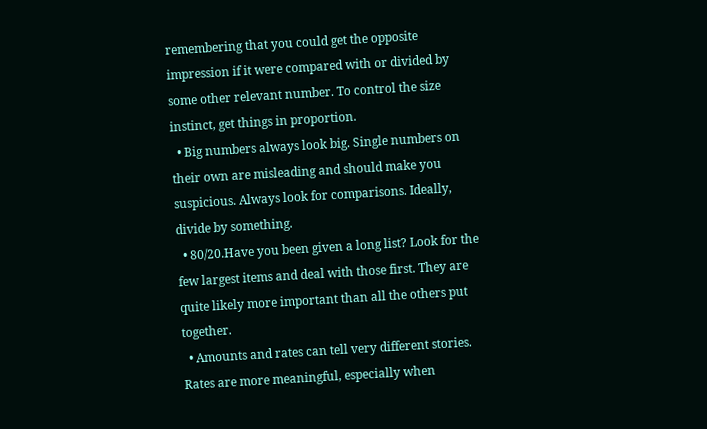remembering that you could get the opposite impression if it were compared with or divided by some other relevant number. To control the size instinct, get things in proportion.
  • Big numbers always look big. Single numbers on their own are misleading and should make you suspicious. Always look for comparisons. Ideally, divide by something.
  • 80/20.Have you been given a long list? Look for the few largest items and deal with those first. They are quite likely more important than all the others put together.
  • Amounts and rates can tell very different stories. Rates are more meaningful, especially when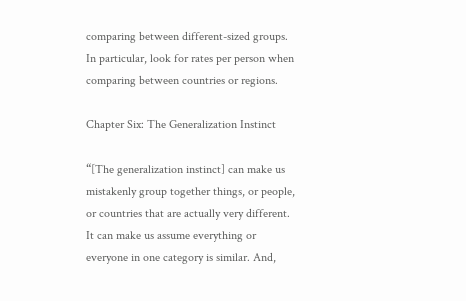comparing between different-sized groups. In particular, look for rates per person when comparing between countries or regions.

Chapter Six: The Generalization Instinct

“[The generalization instinct] can make us mistakenly group together things, or people, or countries that are actually very different. It can make us assume everything or everyone in one category is similar. And,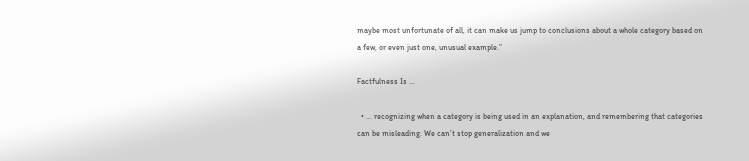maybe most unfortunate of all, it can make us jump to conclusions about a whole category based on a few, or even just one, unusual example.”

Factfulness Is …

  • … recognizing when a category is being used in an explanation, and remembering that categories can be misleading. We can’t stop generalization and we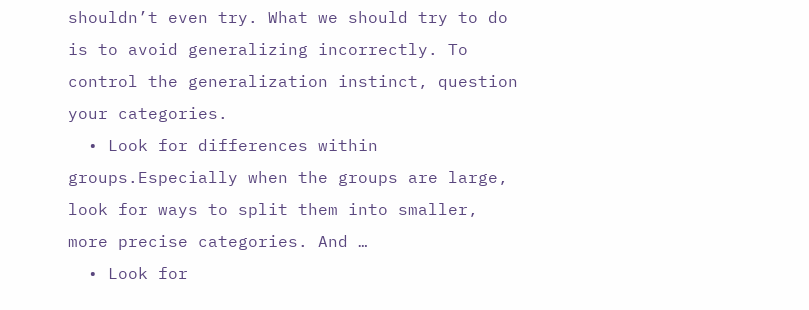shouldn’t even try. What we should try to do is to avoid generalizing incorrectly. To control the generalization instinct, question your categories.
  • Look for differences within groups.Especially when the groups are large, look for ways to split them into smaller, more precise categories. And …
  • Look for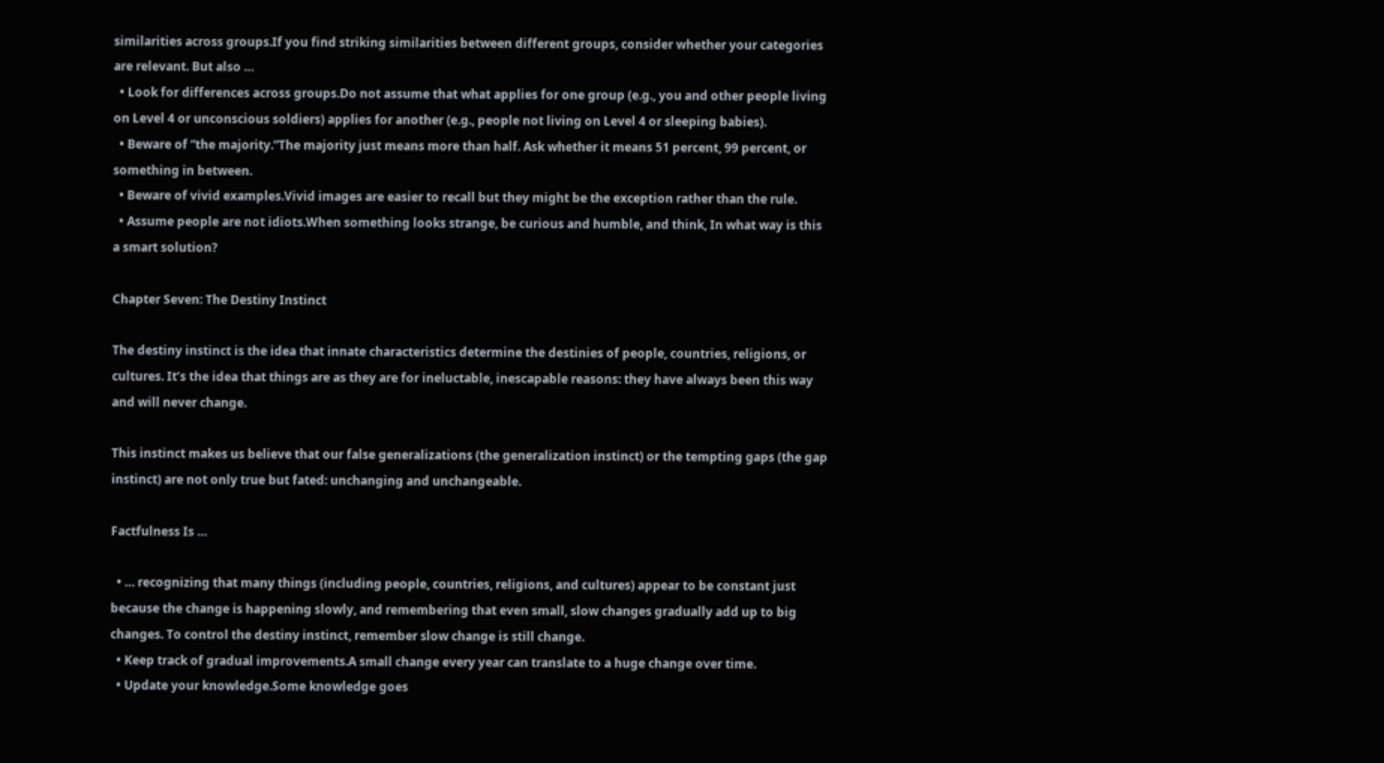similarities across groups.If you find striking similarities between different groups, consider whether your categories are relevant. But also …
  • Look for differences across groups.Do not assume that what applies for one group (e.g., you and other people living on Level 4 or unconscious soldiers) applies for another (e.g., people not living on Level 4 or sleeping babies).
  • Beware of “the majority.”The majority just means more than half. Ask whether it means 51 percent, 99 percent, or something in between.
  • Beware of vivid examples.Vivid images are easier to recall but they might be the exception rather than the rule.
  • Assume people are not idiots.When something looks strange, be curious and humble, and think, In what way is this a smart solution?

Chapter Seven: The Destiny Instinct

The destiny instinct is the idea that innate characteristics determine the destinies of people, countries, religions, or cultures. It’s the idea that things are as they are for ineluctable, inescapable reasons: they have always been this way and will never change.

This instinct makes us believe that our false generalizations (the generalization instinct) or the tempting gaps (the gap instinct) are not only true but fated: unchanging and unchangeable.

Factfulness Is …

  • … recognizing that many things (including people, countries, religions, and cultures) appear to be constant just because the change is happening slowly, and remembering that even small, slow changes gradually add up to big changes. To control the destiny instinct, remember slow change is still change.
  • Keep track of gradual improvements.A small change every year can translate to a huge change over time.
  • Update your knowledge.Some knowledge goes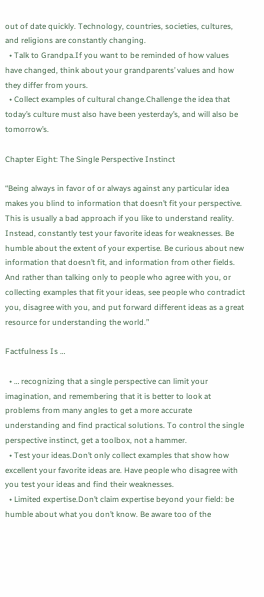out of date quickly. Technology, countries, societies, cultures, and religions are constantly changing.
  • Talk to Grandpa.If you want to be reminded of how values have changed, think about your grandparents’ values and how they differ from yours.
  • Collect examples of cultural change.Challenge the idea that today’s culture must also have been yesterday’s, and will also be tomorrow’s.

Chapter Eight: The Single Perspective Instinct

“Being always in favor of or always against any particular idea makes you blind to information that doesn’t fit your perspective. This is usually a bad approach if you like to understand reality. Instead, constantly test your favorite ideas for weaknesses. Be humble about the extent of your expertise. Be curious about new information that doesn’t fit, and information from other fields. And rather than talking only to people who agree with you, or collecting examples that fit your ideas, see people who contradict you, disagree with you, and put forward different ideas as a great resource for understanding the world.”

Factfulness Is …

  • … recognizing that a single perspective can limit your imagination, and remembering that it is better to look at problems from many angles to get a more accurate understanding and find practical solutions. To control the single perspective instinct, get a toolbox, not a hammer.
  • Test your ideas.Don’t only collect examples that show how excellent your favorite ideas are. Have people who disagree with you test your ideas and find their weaknesses.
  • Limited expertise.Don’t claim expertise beyond your field: be humble about what you don’t know. Be aware too of the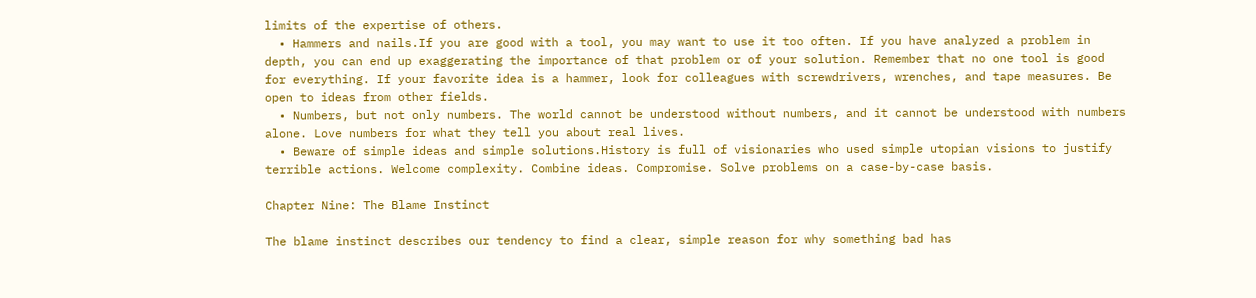limits of the expertise of others.
  • Hammers and nails.If you are good with a tool, you may want to use it too often. If you have analyzed a problem in depth, you can end up exaggerating the importance of that problem or of your solution. Remember that no one tool is good for everything. If your favorite idea is a hammer, look for colleagues with screwdrivers, wrenches, and tape measures. Be open to ideas from other fields.
  • Numbers, but not only numbers. The world cannot be understood without numbers, and it cannot be understood with numbers alone. Love numbers for what they tell you about real lives.
  • Beware of simple ideas and simple solutions.History is full of visionaries who used simple utopian visions to justify terrible actions. Welcome complexity. Combine ideas. Compromise. Solve problems on a case-by-case basis.

Chapter Nine: The Blame Instinct

The blame instinct describes our tendency to find a clear, simple reason for why something bad has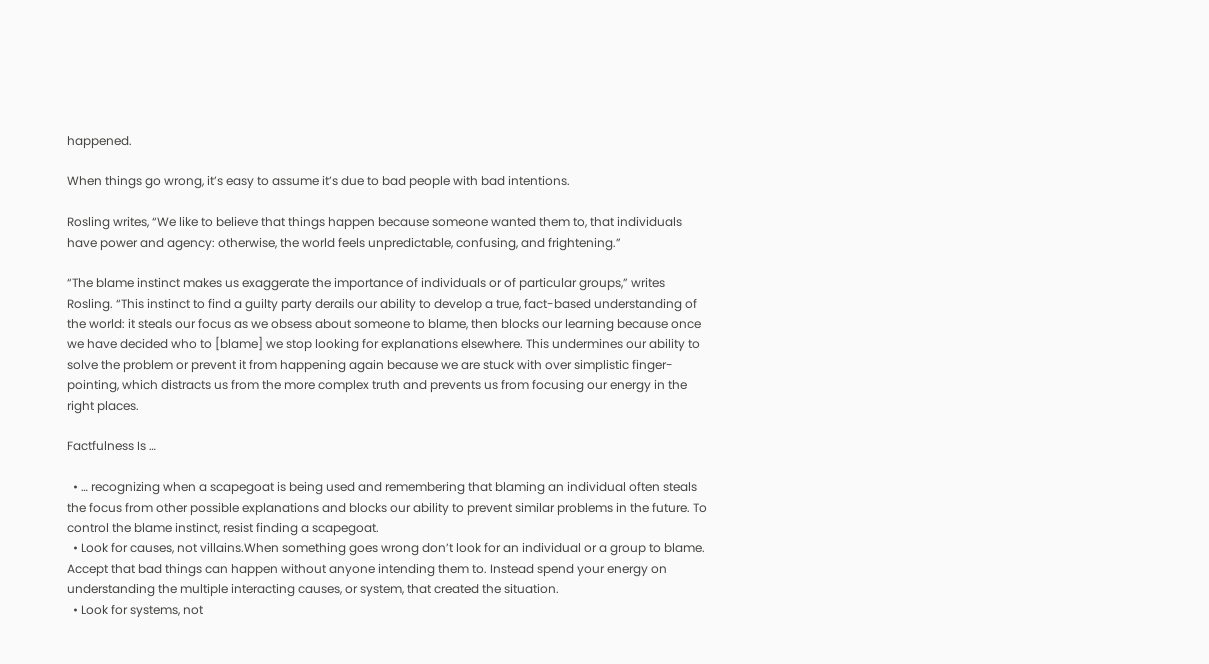happened.

When things go wrong, it’s easy to assume it’s due to bad people with bad intentions.

Rosling writes, “We like to believe that things happen because someone wanted them to, that individuals have power and agency: otherwise, the world feels unpredictable, confusing, and frightening.”

“The blame instinct makes us exaggerate the importance of individuals or of particular groups,” writes Rosling. “This instinct to find a guilty party derails our ability to develop a true, fact-based understanding of the world: it steals our focus as we obsess about someone to blame, then blocks our learning because once we have decided who to [blame] we stop looking for explanations elsewhere. This undermines our ability to solve the problem or prevent it from happening again because we are stuck with over simplistic finger-pointing, which distracts us from the more complex truth and prevents us from focusing our energy in the right places.

Factfulness Is …

  • … recognizing when a scapegoat is being used and remembering that blaming an individual often steals the focus from other possible explanations and blocks our ability to prevent similar problems in the future. To control the blame instinct, resist finding a scapegoat.
  • Look for causes, not villains.When something goes wrong don’t look for an individual or a group to blame. Accept that bad things can happen without anyone intending them to. Instead spend your energy on understanding the multiple interacting causes, or system, that created the situation.
  • Look for systems, not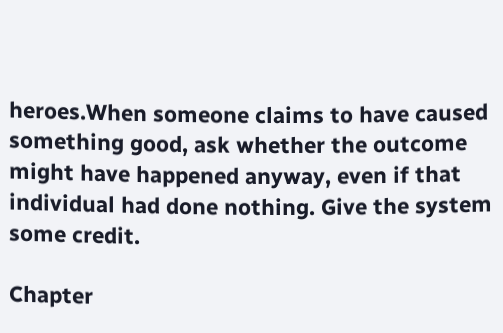heroes.When someone claims to have caused something good, ask whether the outcome might have happened anyway, even if that individual had done nothing. Give the system some credit.

Chapter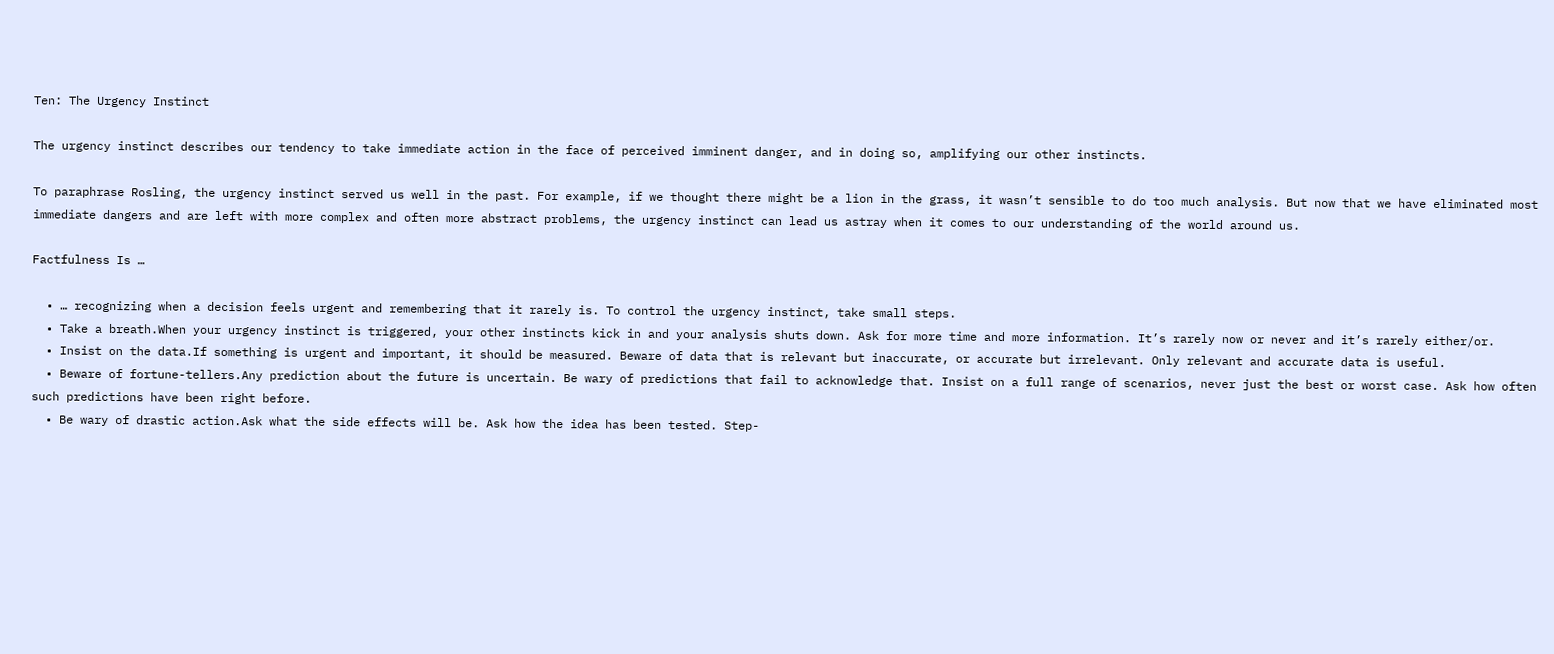Ten: The Urgency Instinct

The urgency instinct describes our tendency to take immediate action in the face of perceived imminent danger, and in doing so, amplifying our other instincts.

To paraphrase Rosling, the urgency instinct served us well in the past. For example, if we thought there might be a lion in the grass, it wasn’t sensible to do too much analysis. But now that we have eliminated most immediate dangers and are left with more complex and often more abstract problems, the urgency instinct can lead us astray when it comes to our understanding of the world around us.

Factfulness Is …

  • … recognizing when a decision feels urgent and remembering that it rarely is. To control the urgency instinct, take small steps.
  • Take a breath.When your urgency instinct is triggered, your other instincts kick in and your analysis shuts down. Ask for more time and more information. It’s rarely now or never and it’s rarely either/or.
  • Insist on the data.If something is urgent and important, it should be measured. Beware of data that is relevant but inaccurate, or accurate but irrelevant. Only relevant and accurate data is useful.
  • Beware of fortune-tellers.Any prediction about the future is uncertain. Be wary of predictions that fail to acknowledge that. Insist on a full range of scenarios, never just the best or worst case. Ask how often such predictions have been right before.
  • Be wary of drastic action.Ask what the side effects will be. Ask how the idea has been tested. Step-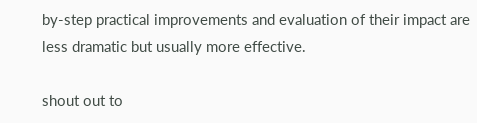by-step practical improvements and evaluation of their impact are less dramatic but usually more effective.

shout out to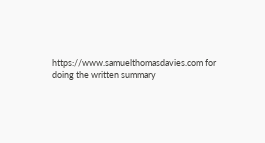https://www.samuelthomasdavies.com for doing the written summary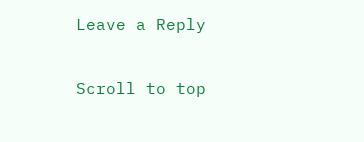Leave a Reply

Scroll to top